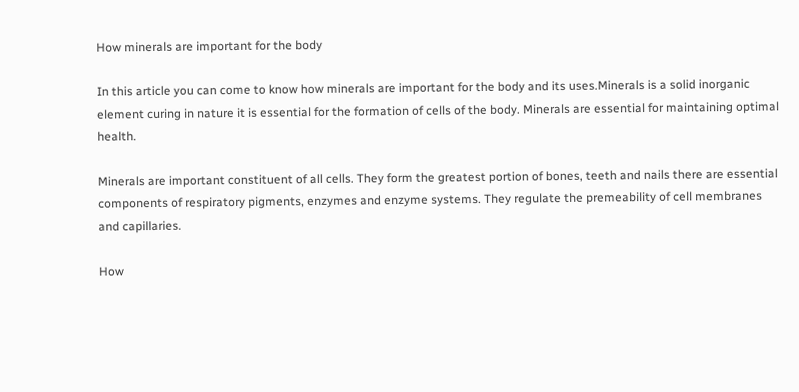How minerals are important for the body

In this article you can come to know how minerals are important for the body and its uses.Minerals is a solid inorganic element curing in nature it is essential for the formation of cells of the body. Minerals are essential for maintaining optimal health.

Minerals are important constituent of all cells. They form the greatest portion of bones, teeth and nails there are essential components of respiratory pigments, enzymes and enzyme systems. They regulate the premeability of cell membranes and capillaries.

How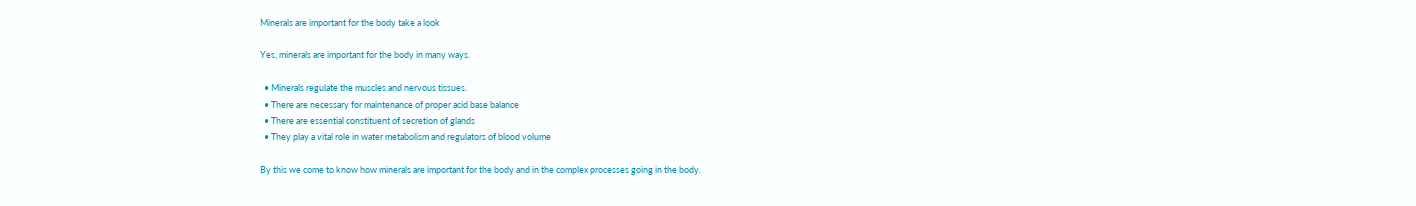Minerals are important for the body take a look

Yes, minerals are important for the body in many ways.

  • Minerals regulate the muscles and nervous tissues.
  • There are necessary for maintenance of proper acid base balance
  • There are essential constituent of secretion of glands
  • They play a vital role in water metabolism and regulators of blood volume

By this we come to know how minerals are important for the body and in the complex processes going in the body.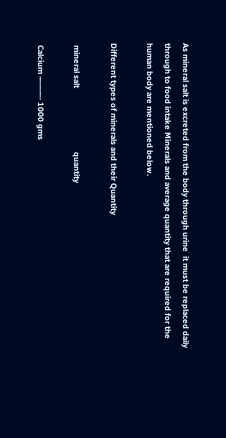As mineral salt is excreted from the body through urine  it must be replaced daily through to food intake Minerals and average quantity that are required for the human body are mentioned below.

Different types of minerals and their Quantity

 mineral salt                                quantity

 Calcium ———- 1000 gms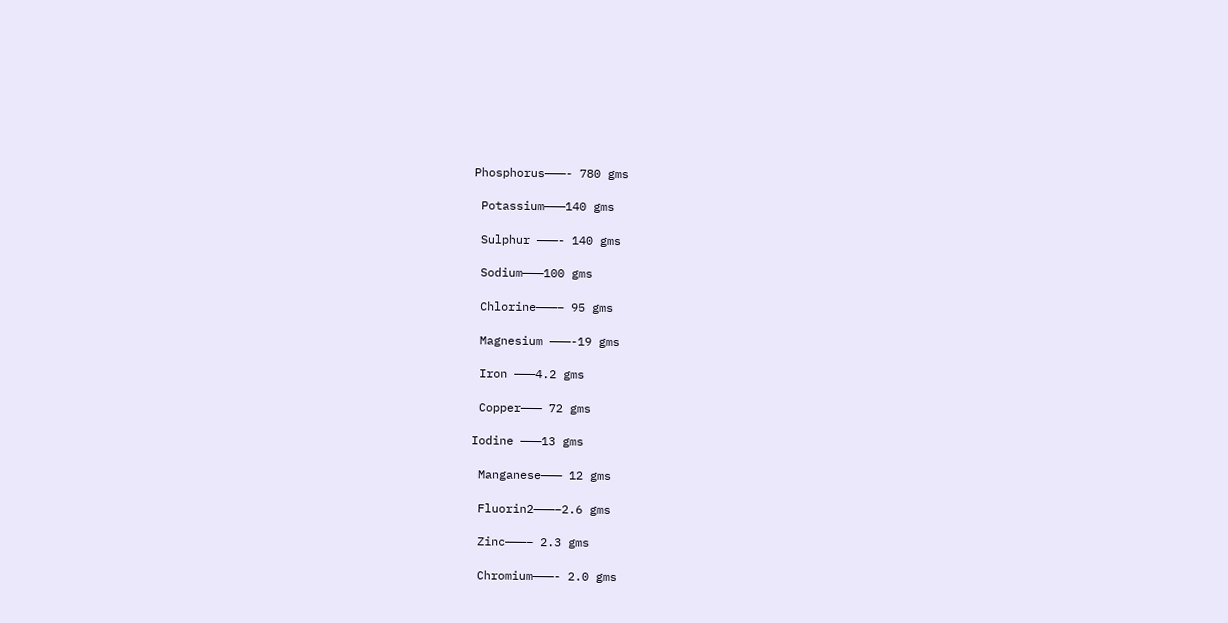Phosphorus———- 780 gms

 Potassium———140 gms

 Sulphur ———- 140 gms

 Sodium———100 gms

 Chlorine———– 95 gms

 Magnesium ———-19 gms

 Iron ———4.2 gms

 Copper——— 72 gms

Iodine ———13 gms

 Manganese——— 12 gms

 Fluorin2———–2.6 gms

 Zinc———– 2.3 gms

 Chromium———- 2.0 gms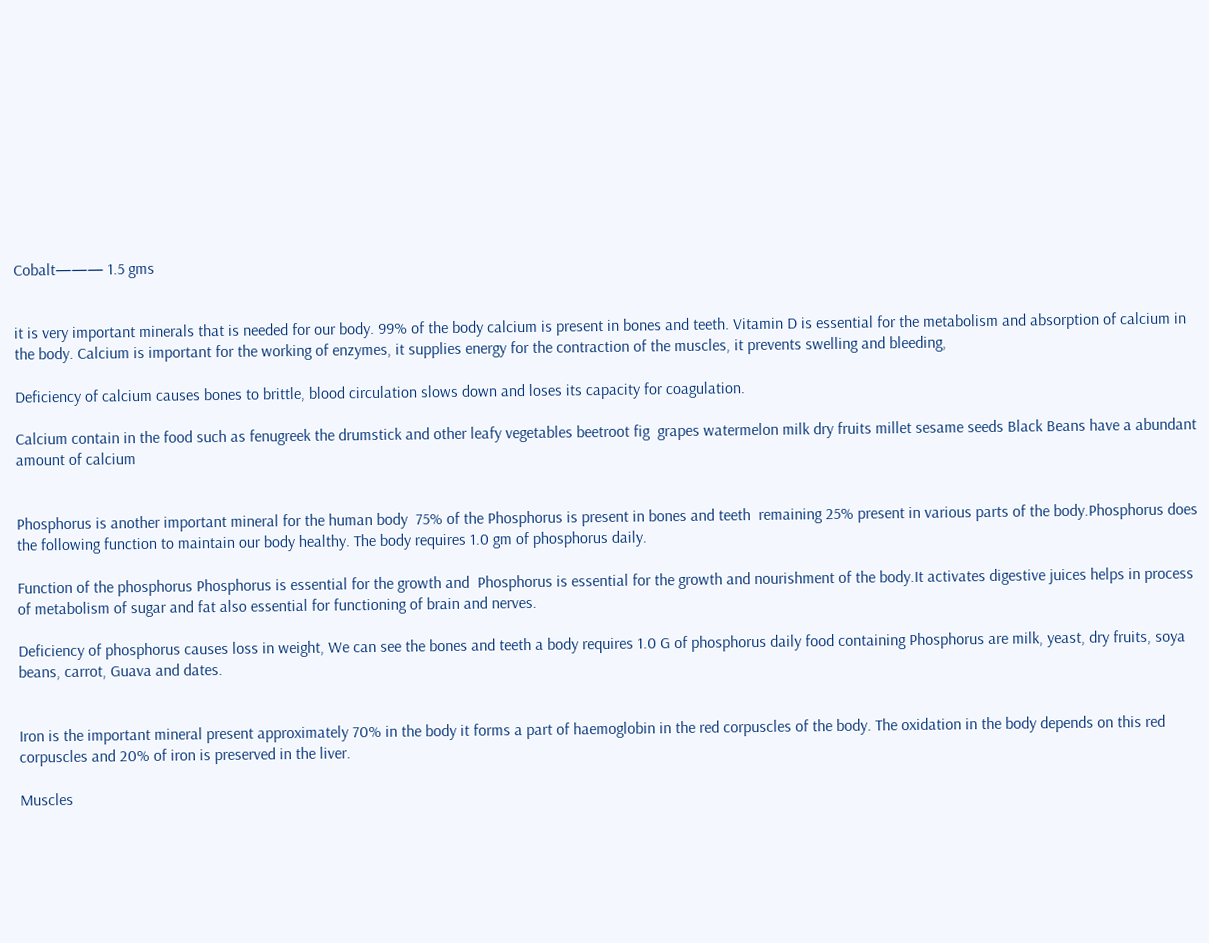Cobalt——— 1.5 gms


it is very important minerals that is needed for our body. 99% of the body calcium is present in bones and teeth. Vitamin D is essential for the metabolism and absorption of calcium in the body. Calcium is important for the working of enzymes, it supplies energy for the contraction of the muscles, it prevents swelling and bleeding,

Deficiency of calcium causes bones to brittle, blood circulation slows down and loses its capacity for coagulation.

Calcium contain in the food such as fenugreek the drumstick and other leafy vegetables beetroot fig  grapes watermelon milk dry fruits millet sesame seeds Black Beans have a abundant amount of calcium


Phosphorus is another important mineral for the human body  75% of the Phosphorus is present in bones and teeth  remaining 25% present in various parts of the body.Phosphorus does the following function to maintain our body healthy. The body requires 1.0 gm of phosphorus daily.

Function of the phosphorus Phosphorus is essential for the growth and  Phosphorus is essential for the growth and nourishment of the body.It activates digestive juices helps in process of metabolism of sugar and fat also essential for functioning of brain and nerves.

Deficiency of phosphorus causes loss in weight, We can see the bones and teeth a body requires 1.0 G of phosphorus daily food containing Phosphorus are milk, yeast, dry fruits, soya beans, carrot, Guava and dates.


Iron is the important mineral present approximately 70% in the body it forms a part of haemoglobin in the red corpuscles of the body. The oxidation in the body depends on this red corpuscles and 20% of iron is preserved in the liver.

Muscles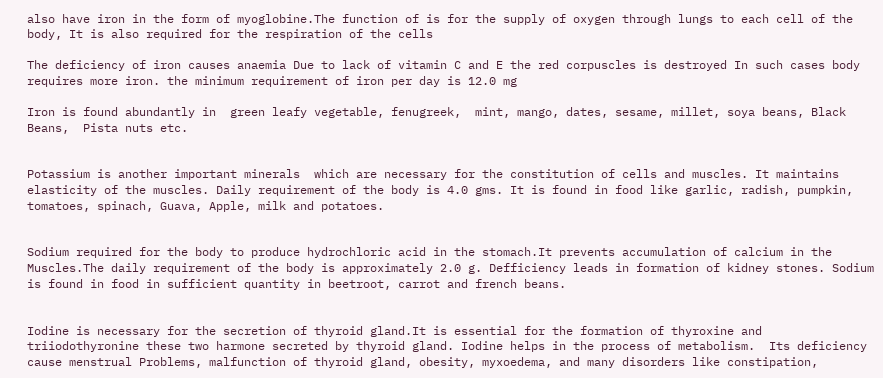also have iron in the form of myoglobine.The function of is for the supply of oxygen through lungs to each cell of the body, It is also required for the respiration of the cells

The deficiency of iron causes anaemia Due to lack of vitamin C and E the red corpuscles is destroyed In such cases body requires more iron. the minimum requirement of iron per day is 12.0 mg

Iron is found abundantly in  green leafy vegetable, fenugreek,  mint, mango, dates, sesame, millet, soya beans, Black Beans,  Pista nuts etc.


Potassium is another important minerals  which are necessary for the constitution of cells and muscles. It maintains elasticity of the muscles. Daily requirement of the body is 4.0 gms. It is found in food like garlic, radish, pumpkin, tomatoes, spinach, Guava, Apple, milk and potatoes.


Sodium required for the body to produce hydrochloric acid in the stomach.It prevents accumulation of calcium in the Muscles.The daily requirement of the body is approximately 2.0 g. Defficiency leads in formation of kidney stones. Sodium is found in food in sufficient quantity in beetroot, carrot and french beans.


Iodine is necessary for the secretion of thyroid gland.It is essential for the formation of thyroxine and triiodothyronine these two harmone secreted by thyroid gland. Iodine helps in the process of metabolism.  Its deficiency cause menstrual Problems, malfunction of thyroid gland, obesity, myxoedema, and many disorders like constipation,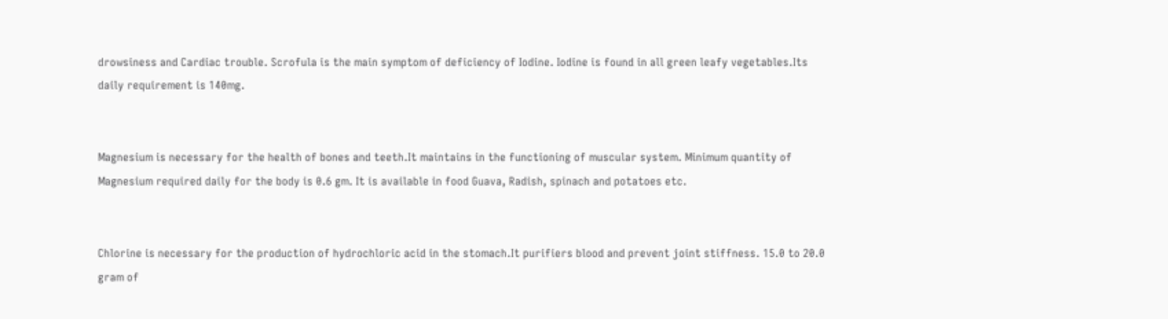drowsiness and Cardiac trouble. Scrofula is the main symptom of deficiency of Iodine. Iodine is found in all green leafy vegetables.Its daily requirement is 140mg.


Magnesium is necessary for the health of bones and teeth.It maintains in the functioning of muscular system. Minimum quantity of Magnesium required daily for the body is 0.6 gm. It is available in food Guava, Radish, spinach and potatoes etc.


Chlorine is necessary for the production of hydrochloric acid in the stomach.It purifiers blood and prevent joint stiffness. 15.0 to 20.0 gram of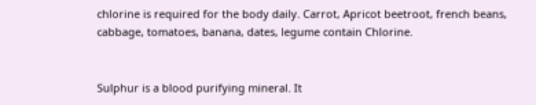chlorine is required for the body daily. Carrot, Apricot beetroot, french beans, cabbage, tomatoes, banana, dates, legume contain Chlorine.


Sulphur is a blood purifying mineral. It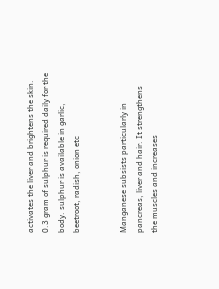activates the liver and brightens the skin. 0.3 gram of sulphur is required daily for the body. sulphur is available in garlic, beetroot, radish, onion etc


Manganese subsists particularly in pancreas, liver and hair. It strengthens the muscles and increases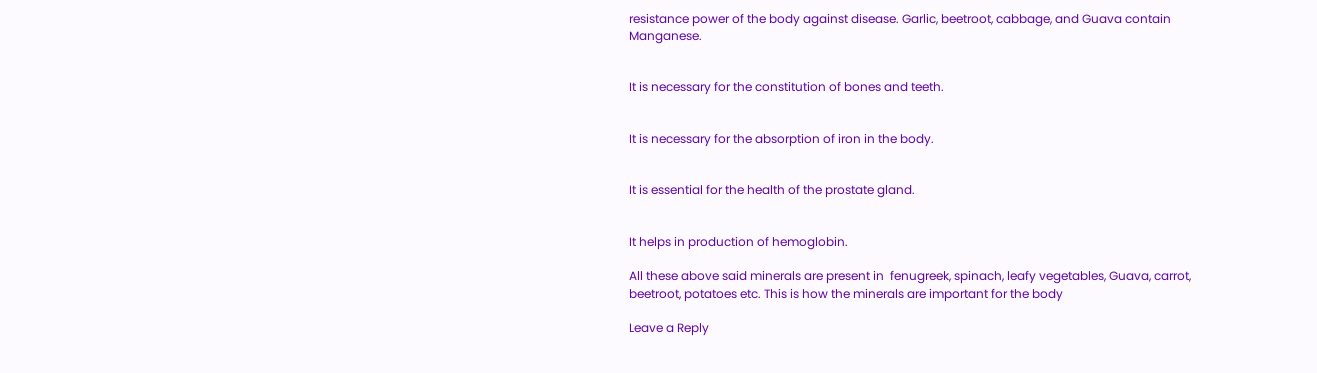resistance power of the body against disease. Garlic, beetroot, cabbage, and Guava contain Manganese.


It is necessary for the constitution of bones and teeth.


It is necessary for the absorption of iron in the body.


It is essential for the health of the prostate gland.


It helps in production of hemoglobin.

All these above said minerals are present in  fenugreek, spinach, leafy vegetables, Guava, carrot, beetroot, potatoes etc. This is how the minerals are important for the body

Leave a Reply